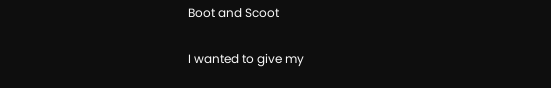Boot and Scoot

I wanted to give my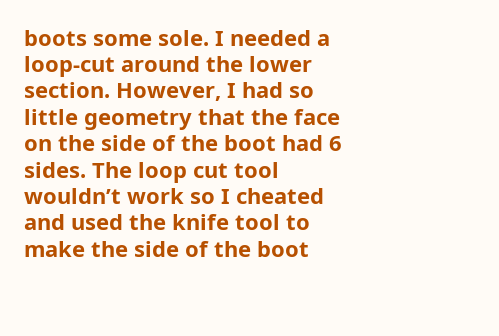boots some sole. I needed a loop-cut around the lower section. However, I had so little geometry that the face on the side of the boot had 6 sides. The loop cut tool wouldn’t work so I cheated and used the knife tool to make the side of the boot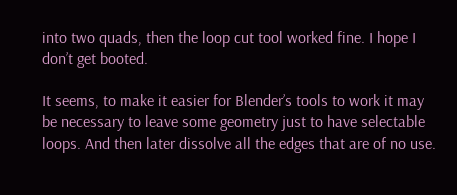into two quads, then the loop cut tool worked fine. I hope I don’t get booted.

It seems, to make it easier for Blender’s tools to work it may be necessary to leave some geometry just to have selectable loops. And then later dissolve all the edges that are of no use.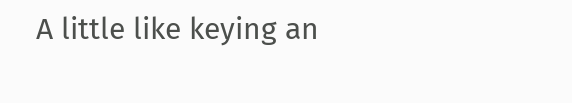A little like keying an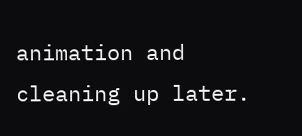animation and cleaning up later.